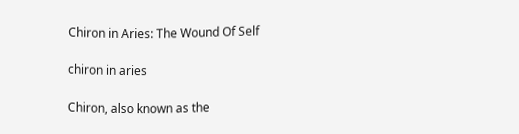Chiron in Aries: The Wound Of Self

chiron in aries

Chiron, also known as the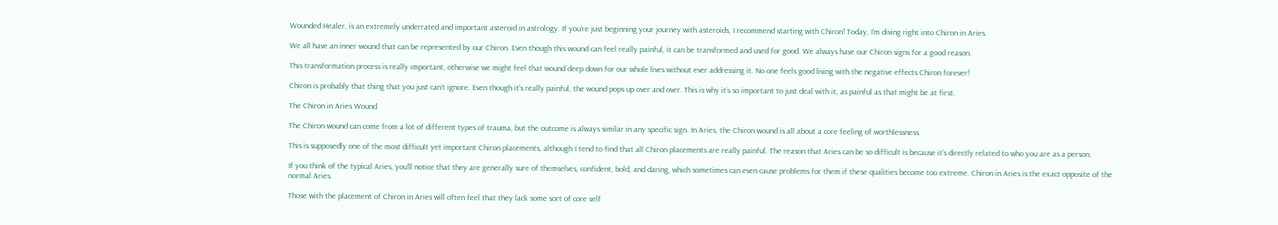Wounded Healer, is an extremely underrated and important asteroid in astrology. If you’re just beginning your journey with asteroids, I recommend starting with Chiron! Today, I’m diving right into Chiron in Aries.

We all have an inner wound that can be represented by our Chiron. Even though this wound can feel really painful, it can be transformed and used for good. We always have our Chiron signs for a good reason.

This transformation process is really important, otherwise we might feel that wound deep down for our whole lives without ever addressing it. No one feels good living with the negative effects Chiron forever!

Chiron is probably that thing that you just can’t ignore. Even though it’s really painful, the wound pops up over and over. This is why it’s so important to just deal with it, as painful as that might be at first.

The Chiron in Aries Wound

The Chiron wound can come from a lot of different types of trauma, but the outcome is always similar in any specific sign. In Aries, the Chiron wound is all about a core feeling of worthlessness.

This is supposedly one of the most difficult yet important Chiron placements, although I tend to find that all Chiron placements are really painful. The reason that Aries can be so difficult is because it’s directly related to who you are as a person.

If you think of the typical Aries, you’ll notice that they are generally sure of themselves, confident, bold, and daring, which sometimes can even cause problems for them if these qualities become too extreme. Chiron in Aries is the exact opposite of the normal Aries.

Those with the placement of Chiron in Aries will often feel that they lack some sort of core self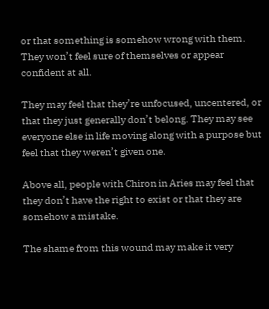or that something is somehow wrong with them. They won’t feel sure of themselves or appear confident at all.

They may feel that they’re unfocused, uncentered, or that they just generally don’t belong. They may see everyone else in life moving along with a purpose but feel that they weren’t given one.

Above all, people with Chiron in Aries may feel that they don’t have the right to exist or that they are somehow a mistake.

The shame from this wound may make it very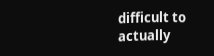difficult to actually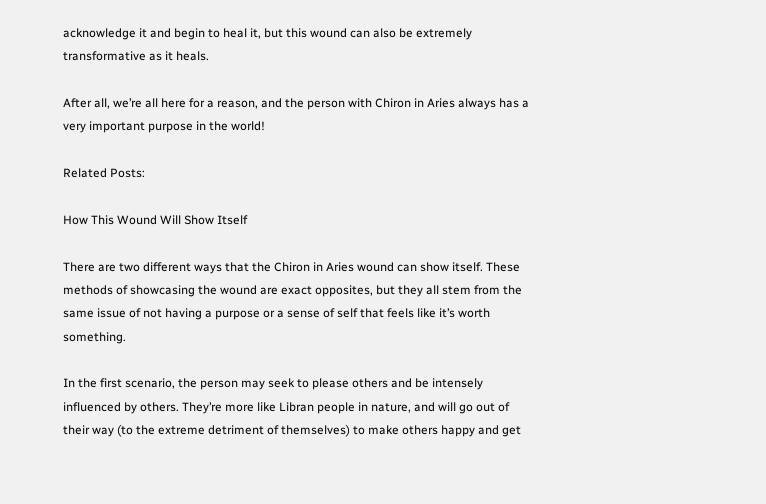acknowledge it and begin to heal it, but this wound can also be extremely transformative as it heals.

After all, we’re all here for a reason, and the person with Chiron in Aries always has a very important purpose in the world!

Related Posts:

How This Wound Will Show Itself

There are two different ways that the Chiron in Aries wound can show itself. These methods of showcasing the wound are exact opposites, but they all stem from the same issue of not having a purpose or a sense of self that feels like it’s worth something.

In the first scenario, the person may seek to please others and be intensely influenced by others. They’re more like Libran people in nature, and will go out of their way (to the extreme detriment of themselves) to make others happy and get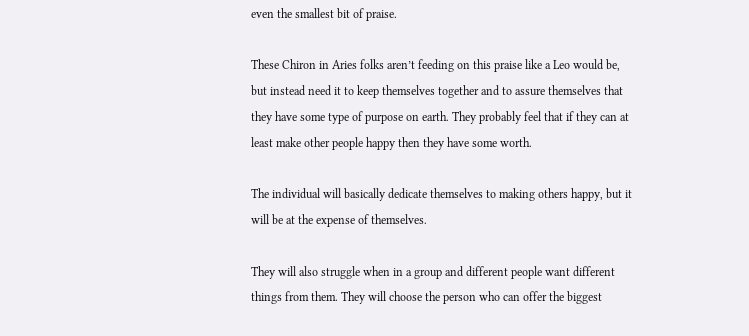even the smallest bit of praise.

These Chiron in Aries folks aren’t feeding on this praise like a Leo would be, but instead need it to keep themselves together and to assure themselves that they have some type of purpose on earth. They probably feel that if they can at least make other people happy then they have some worth.

The individual will basically dedicate themselves to making others happy, but it will be at the expense of themselves.

They will also struggle when in a group and different people want different things from them. They will choose the person who can offer the biggest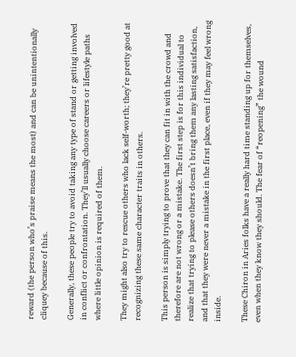reward (the person who’s praise means the most) and can be unintentionally cliquey because of this.

Generally, these people try to avoid taking any type of stand or getting involved in conflict or confrontation. They’ll usually choose careers or lifestyle paths where little opinion is required of them.

They might also try to rescue others who lack self-worth; they’re pretty good at recognizing these same character traits in others.

This person is simply trying to prove that they can fit in with the crowd and therefore are not wrong or a mistake. The first step is for this individual to realize that trying to please others doesn’t bring them any lasting satisfaction, and that they were never a mistake in the first place, even if they may feel wrong inside.

These Chiron in Aries folks have a really hard time standing up for themselves, even when they know they should. The fear of “reopening” the wound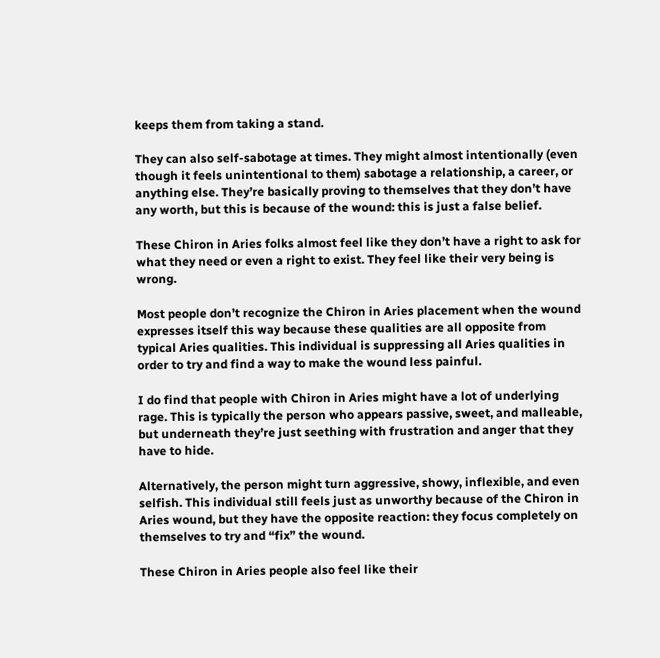keeps them from taking a stand.

They can also self-sabotage at times. They might almost intentionally (even though it feels unintentional to them) sabotage a relationship, a career, or anything else. They’re basically proving to themselves that they don’t have any worth, but this is because of the wound: this is just a false belief.

These Chiron in Aries folks almost feel like they don’t have a right to ask for what they need or even a right to exist. They feel like their very being is wrong.

Most people don’t recognize the Chiron in Aries placement when the wound expresses itself this way because these qualities are all opposite from typical Aries qualities. This individual is suppressing all Aries qualities in order to try and find a way to make the wound less painful.

I do find that people with Chiron in Aries might have a lot of underlying rage. This is typically the person who appears passive, sweet, and malleable, but underneath they’re just seething with frustration and anger that they have to hide.

Alternatively, the person might turn aggressive, showy, inflexible, and even selfish. This individual still feels just as unworthy because of the Chiron in Aries wound, but they have the opposite reaction: they focus completely on themselves to try and “fix” the wound.

These Chiron in Aries people also feel like their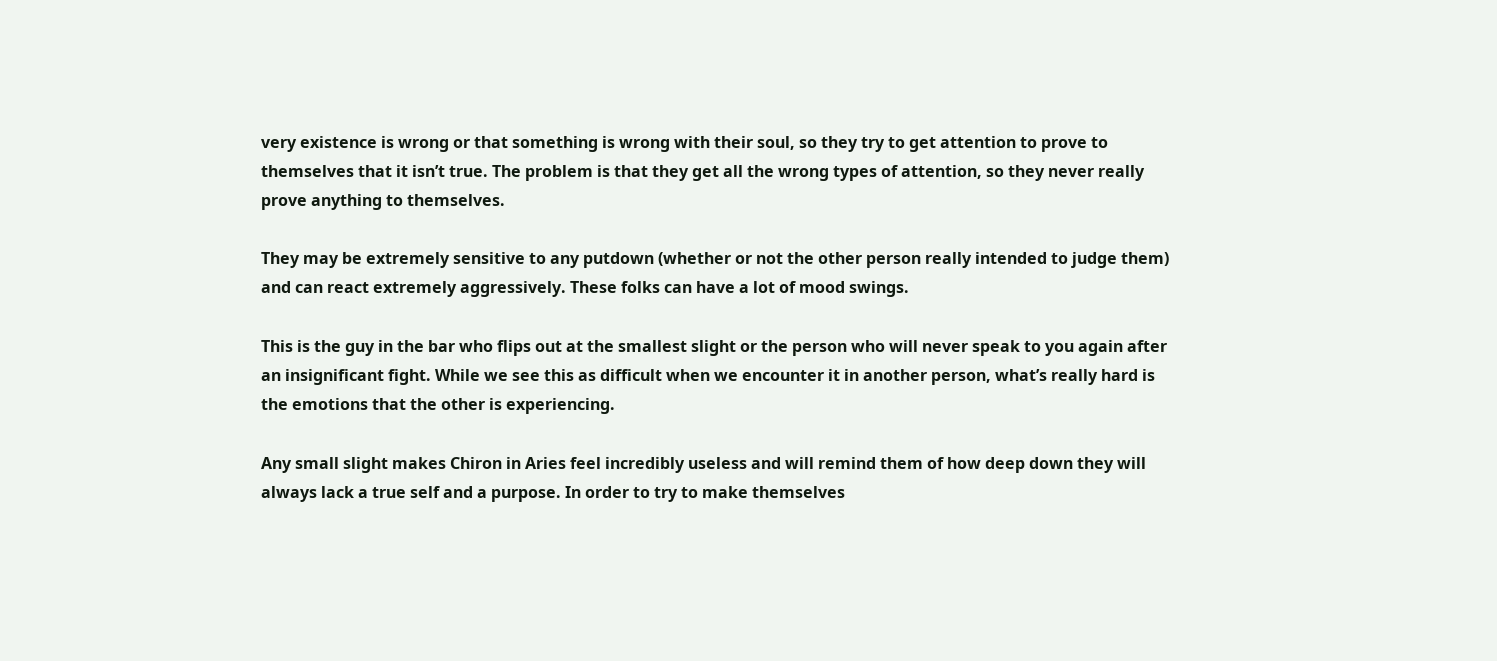very existence is wrong or that something is wrong with their soul, so they try to get attention to prove to themselves that it isn’t true. The problem is that they get all the wrong types of attention, so they never really prove anything to themselves.

They may be extremely sensitive to any putdown (whether or not the other person really intended to judge them) and can react extremely aggressively. These folks can have a lot of mood swings.

This is the guy in the bar who flips out at the smallest slight or the person who will never speak to you again after an insignificant fight. While we see this as difficult when we encounter it in another person, what’s really hard is the emotions that the other is experiencing.

Any small slight makes Chiron in Aries feel incredibly useless and will remind them of how deep down they will always lack a true self and a purpose. In order to try to make themselves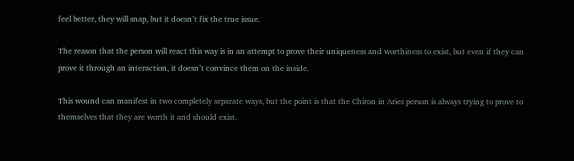feel better, they will snap, but it doesn’t fix the true issue.

The reason that the person will react this way is in an attempt to prove their uniqueness and worthiness to exist, but even if they can prove it through an interaction, it doesn’t convince them on the inside.

This wound can manifest in two completely separate ways, but the point is that the Chiron in Aries person is always trying to prove to themselves that they are worth it and should exist.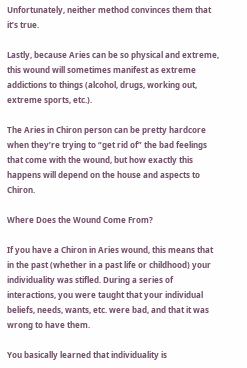Unfortunately, neither method convinces them that it’s true.

Lastly, because Aries can be so physical and extreme, this wound will sometimes manifest as extreme addictions to things (alcohol, drugs, working out, extreme sports, etc.).

The Aries in Chiron person can be pretty hardcore when they’re trying to “get rid of” the bad feelings that come with the wound, but how exactly this happens will depend on the house and aspects to Chiron.

Where Does the Wound Come From?

If you have a Chiron in Aries wound, this means that in the past (whether in a past life or childhood) your individuality was stifled. During a series of interactions, you were taught that your individual beliefs, needs, wants, etc. were bad, and that it was wrong to have them.

You basically learned that individuality is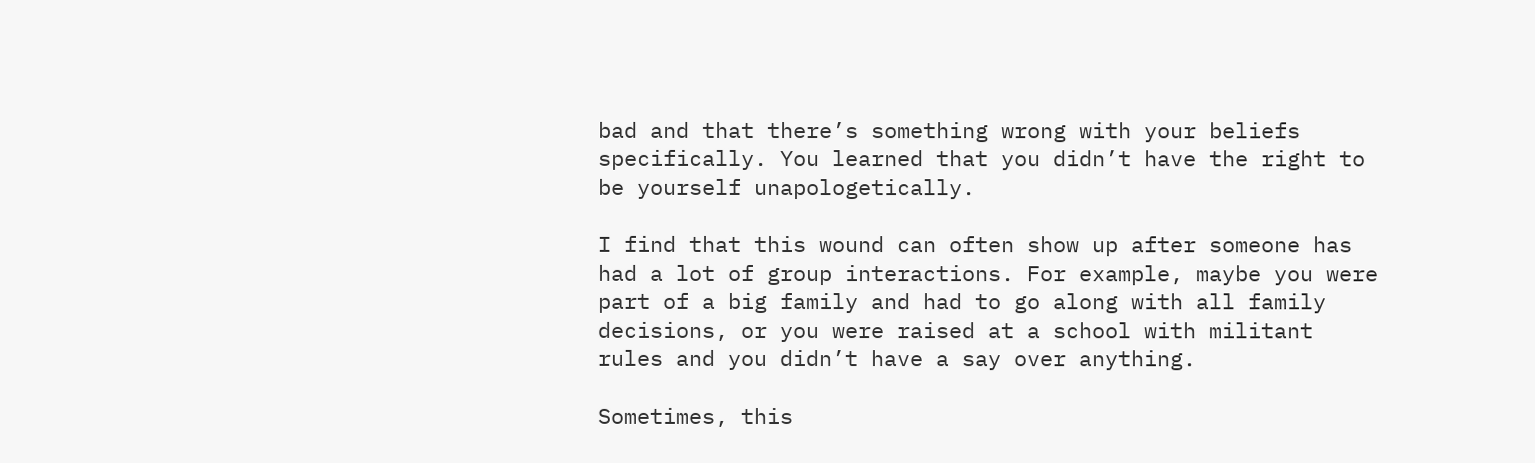bad and that there’s something wrong with your beliefs specifically. You learned that you didn’t have the right to be yourself unapologetically.

I find that this wound can often show up after someone has had a lot of group interactions. For example, maybe you were part of a big family and had to go along with all family decisions, or you were raised at a school with militant rules and you didn’t have a say over anything.

Sometimes, this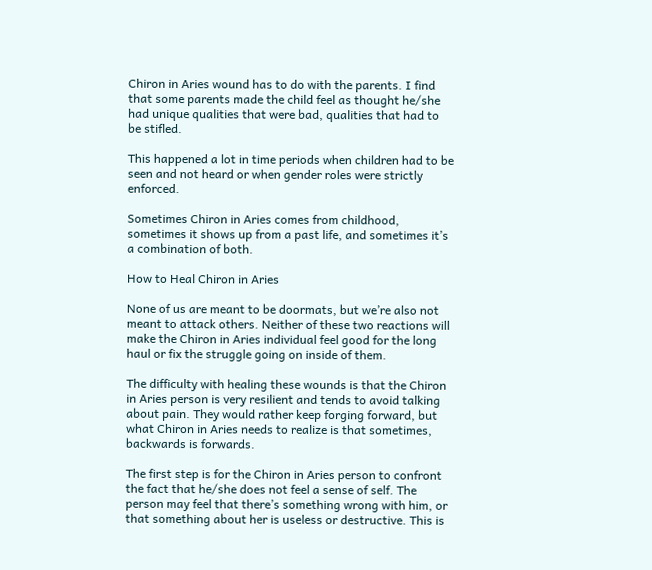Chiron in Aries wound has to do with the parents. I find that some parents made the child feel as thought he/she had unique qualities that were bad, qualities that had to be stifled.

This happened a lot in time periods when children had to be seen and not heard or when gender roles were strictly enforced.

Sometimes Chiron in Aries comes from childhood, sometimes it shows up from a past life, and sometimes it’s a combination of both.

How to Heal Chiron in Aries

None of us are meant to be doormats, but we’re also not meant to attack others. Neither of these two reactions will make the Chiron in Aries individual feel good for the long haul or fix the struggle going on inside of them.

The difficulty with healing these wounds is that the Chiron in Aries person is very resilient and tends to avoid talking about pain. They would rather keep forging forward, but what Chiron in Aries needs to realize is that sometimes, backwards is forwards.

The first step is for the Chiron in Aries person to confront the fact that he/she does not feel a sense of self. The person may feel that there’s something wrong with him, or that something about her is useless or destructive. This is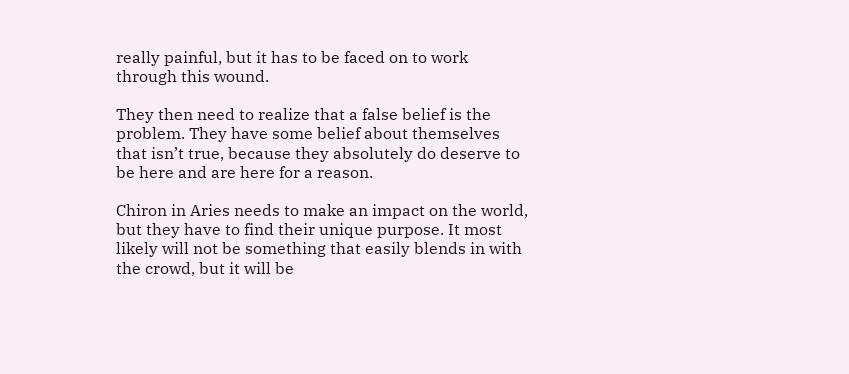really painful, but it has to be faced on to work through this wound.

They then need to realize that a false belief is the problem. They have some belief about themselves that isn’t true, because they absolutely do deserve to be here and are here for a reason.

Chiron in Aries needs to make an impact on the world, but they have to find their unique purpose. It most likely will not be something that easily blends in with the crowd, but it will be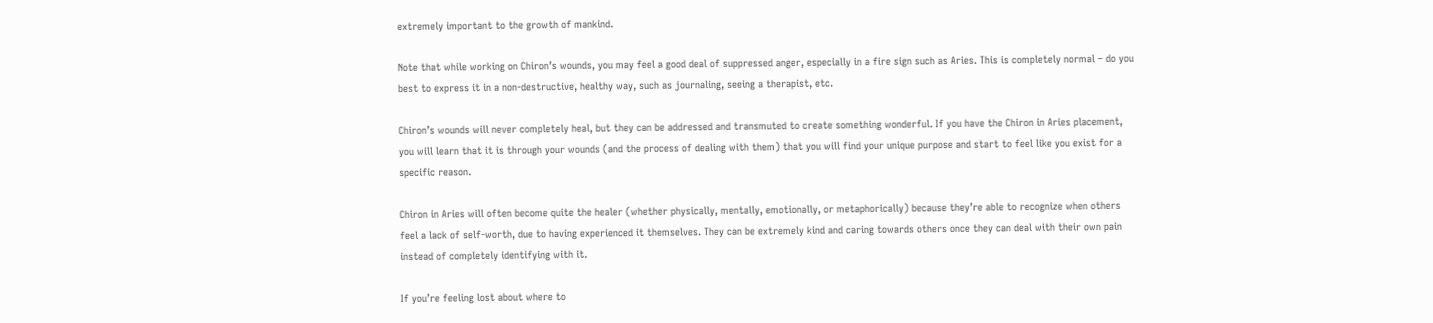extremely important to the growth of mankind.

Note that while working on Chiron’s wounds, you may feel a good deal of suppressed anger, especially in a fire sign such as Aries. This is completely normal – do you best to express it in a non-destructive, healthy way, such as journaling, seeing a therapist, etc.

Chiron’s wounds will never completely heal, but they can be addressed and transmuted to create something wonderful. If you have the Chiron in Aries placement, you will learn that it is through your wounds (and the process of dealing with them) that you will find your unique purpose and start to feel like you exist for a specific reason.

Chiron in Aries will often become quite the healer (whether physically, mentally, emotionally, or metaphorically) because they’re able to recognize when others feel a lack of self-worth, due to having experienced it themselves. They can be extremely kind and caring towards others once they can deal with their own pain instead of completely identifying with it.

If you’re feeling lost about where to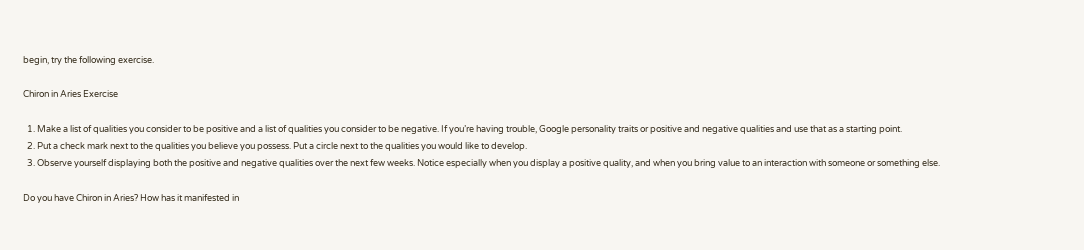begin, try the following exercise.

Chiron in Aries Exercise

  1. Make a list of qualities you consider to be positive and a list of qualities you consider to be negative. If you’re having trouble, Google personality traits or positive and negative qualities and use that as a starting point.
  2. Put a check mark next to the qualities you believe you possess. Put a circle next to the qualities you would like to develop.
  3. Observe yourself displaying both the positive and negative qualities over the next few weeks. Notice especially when you display a positive quality, and when you bring value to an interaction with someone or something else.

Do you have Chiron in Aries? How has it manifested in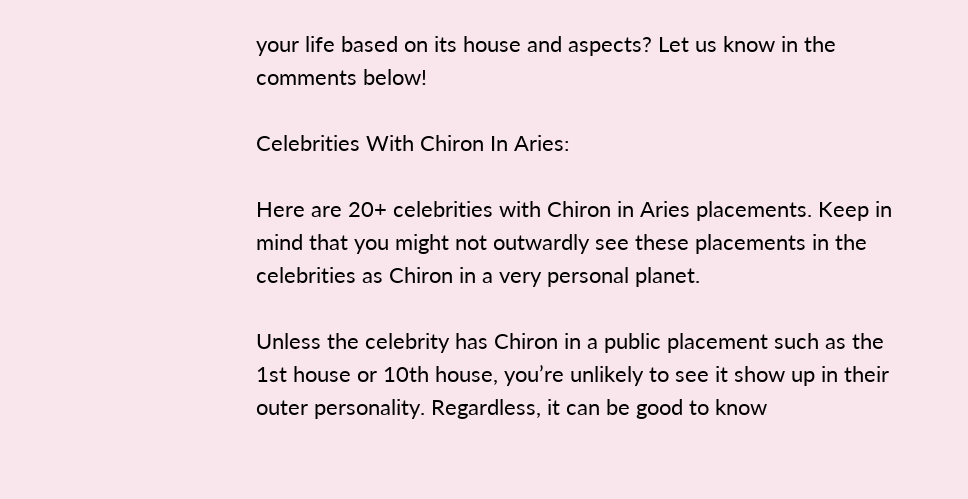your life based on its house and aspects? Let us know in the comments below!

Celebrities With Chiron In Aries:

Here are 20+ celebrities with Chiron in Aries placements. Keep in mind that you might not outwardly see these placements in the celebrities as Chiron in a very personal planet.

Unless the celebrity has Chiron in a public placement such as the 1st house or 10th house, you’re unlikely to see it show up in their outer personality. Regardless, it can be good to know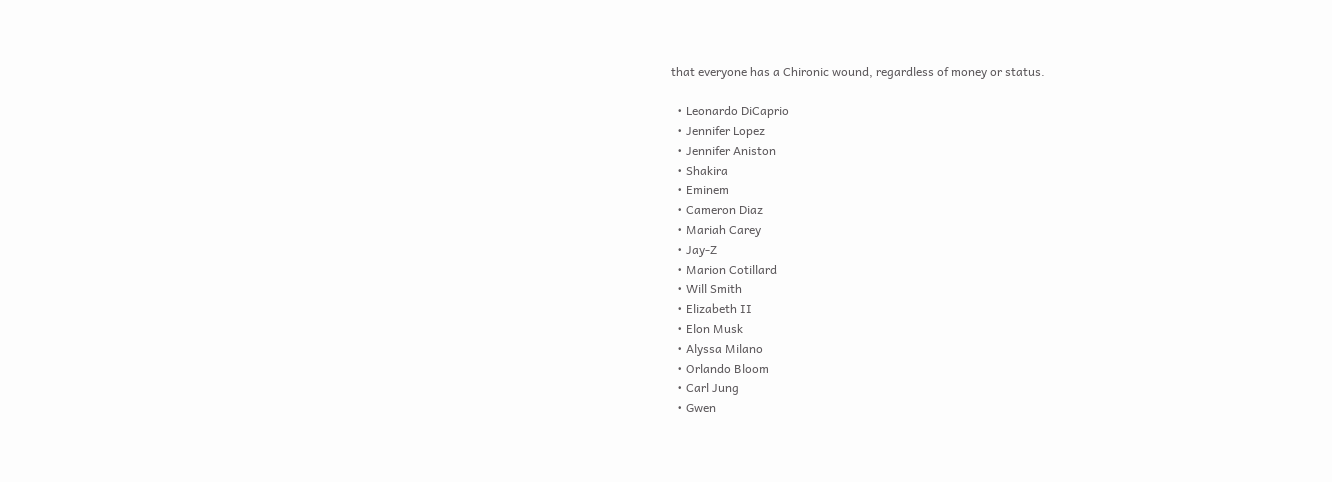that everyone has a Chironic wound, regardless of money or status.

  • Leonardo DiCaprio
  • Jennifer Lopez
  • Jennifer Aniston
  • Shakira
  • Eminem
  • Cameron Diaz
  • Mariah Carey
  • Jay-Z
  • Marion Cotillard
  • Will Smith
  • Elizabeth II
  • Elon Musk
  • Alyssa Milano
  • Orlando Bloom
  • Carl Jung
  • Gwen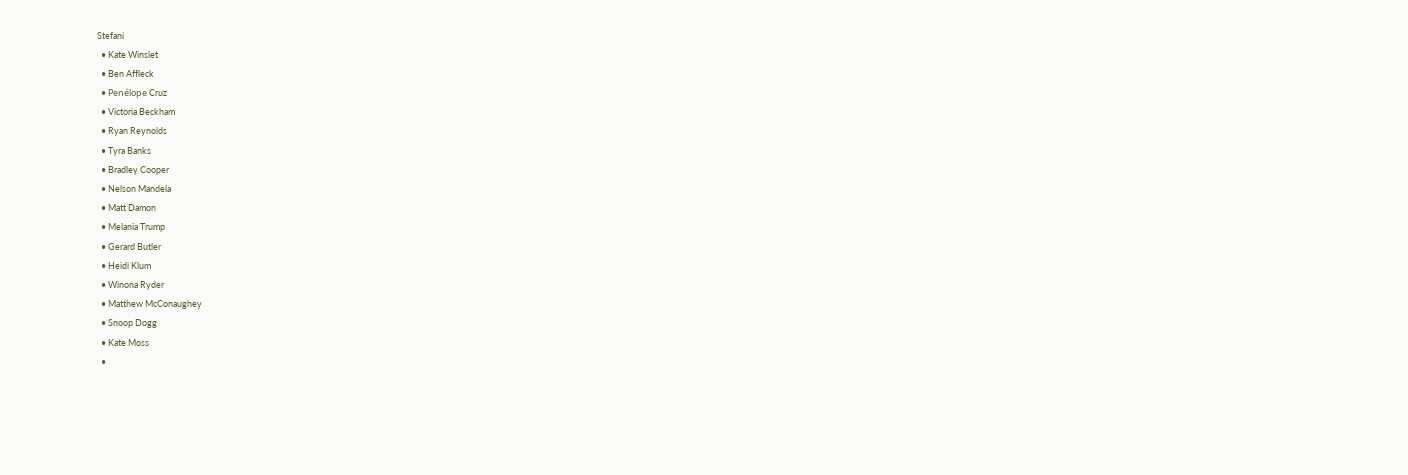Stefani
  • Kate Winslet
  • Ben Affleck
  • Penélope Cruz
  • Victoria Beckham
  • Ryan Reynolds
  • Tyra Banks
  • Bradley Cooper
  • Nelson Mandela
  • Matt Damon
  • Melania Trump
  • Gerard Butler
  • Heidi Klum
  • Winona Ryder
  • Matthew McConaughey
  • Snoop Dogg
  • Kate Moss
  •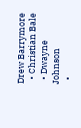Drew Barrymore
  • Christian Bale
  • Dwayne Johnson
  •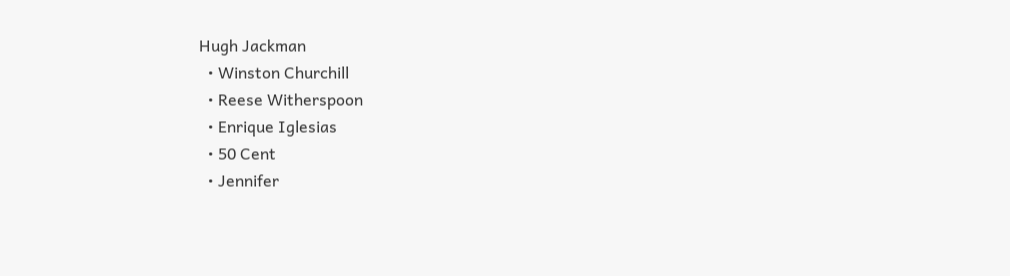Hugh Jackman
  • Winston Churchill
  • Reese Witherspoon
  • Enrique Iglesias
  • 50 Cent
  • Jennifer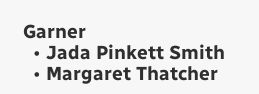Garner
  • Jada Pinkett Smith
  • Margaret Thatcher